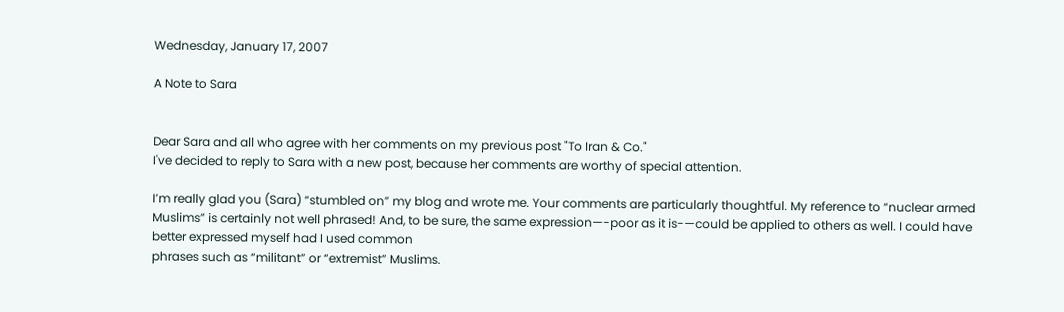Wednesday, January 17, 2007

A Note to Sara


Dear Sara and all who agree with her comments on my previous post "To Iran & Co."
I've decided to reply to Sara with a new post, because her comments are worthy of special attention.

I’m really glad you (Sara) “stumbled on” my blog and wrote me. Your comments are particularly thoughtful. My reference to “nuclear armed Muslims” is certainly not well phrased! And, to be sure, the same expression—-poor as it is-—could be applied to others as well. I could have better expressed myself had I used common
phrases such as “militant” or “extremist” Muslims.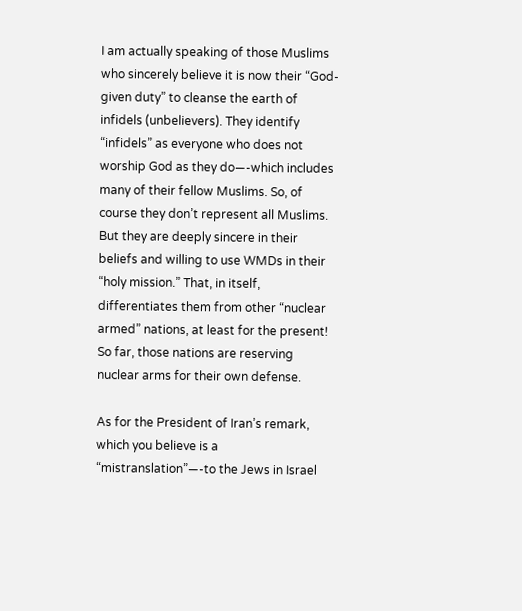I am actually speaking of those Muslims who sincerely believe it is now their “God-given duty” to cleanse the earth of infidels (unbelievers). They identify “infidels” as everyone who does not worship God as they do—-which includes many of their fellow Muslims. So, of course they don’t represent all Muslims. But they are deeply sincere in their beliefs and willing to use WMDs in their “holy mission.” That, in itself, differentiates them from other “nuclear armed” nations, at least for the present! So far, those nations are reserving nuclear arms for their own defense.

As for the President of Iran’s remark, which you believe is a “mistranslation”—-to the Jews in Israel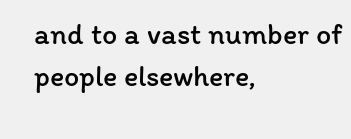and to a vast number of people elsewhere,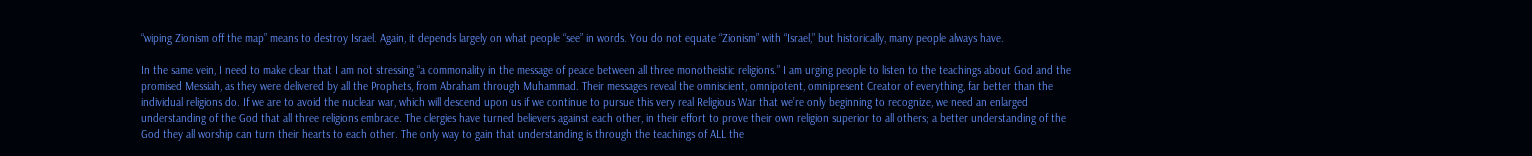“wiping Zionism off the map” means to destroy Israel. Again, it depends largely on what people “see” in words. You do not equate “Zionism” with “Israel,” but historically, many people always have.

In the same vein, I need to make clear that I am not stressing “a commonality in the message of peace between all three monotheistic religions.” I am urging people to listen to the teachings about God and the promised Messiah, as they were delivered by all the Prophets, from Abraham through Muhammad. Their messages reveal the omniscient, omnipotent, omnipresent Creator of everything, far better than the individual religions do. If we are to avoid the nuclear war, which will descend upon us if we continue to pursue this very real Religious War that we’re only beginning to recognize, we need an enlarged understanding of the God that all three religions embrace. The clergies have turned believers against each other, in their effort to prove their own religion superior to all others; a better understanding of the God they all worship can turn their hearts to each other. The only way to gain that understanding is through the teachings of ALL the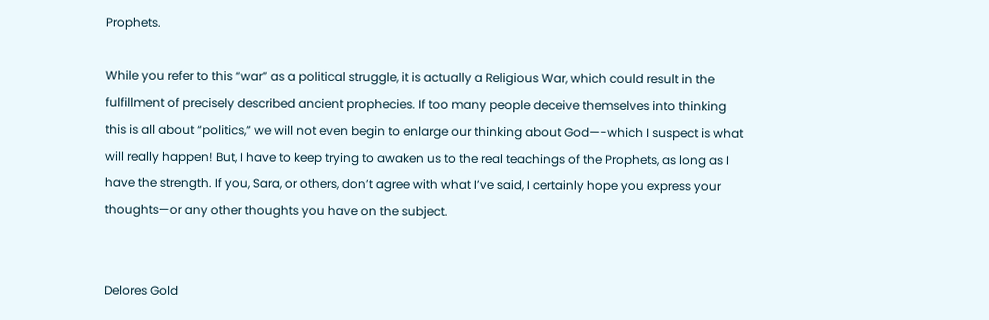Prophets.

While you refer to this “war” as a political struggle, it is actually a Religious War, which could result in the fulfillment of precisely described ancient prophecies. If too many people deceive themselves into thinking this is all about “politics,” we will not even begin to enlarge our thinking about God—-which I suspect is what will really happen! But, I have to keep trying to awaken us to the real teachings of the Prophets, as long as I have the strength. If you, Sara, or others, don’t agree with what I’ve said, I certainly hope you express your thoughts—or any other thoughts you have on the subject.


Delores Gold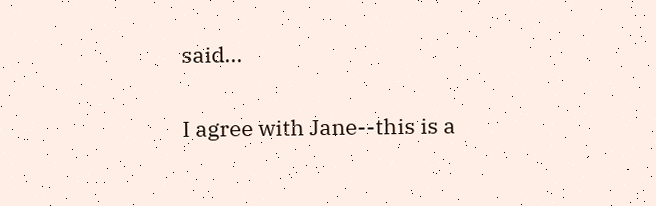said...

I agree with Jane--this is a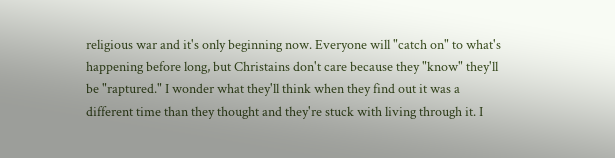religious war and it's only beginning now. Everyone will "catch on" to what's happening before long, but Christains don't care because they "know" they'll be "raptured." I wonder what they'll think when they find out it was a different time than they thought and they're stuck with living through it. I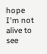hope I'm not alive to see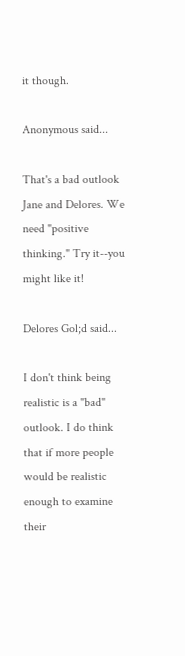it though.

Anonymous said...

That's a bad outlook Jane and Delores. We need "positive thinking." Try it--you might like it!

Delores Gol;d said...

I don't think being realistic is a "bad" outlook. I do think that if more people would be realistic enough to examine their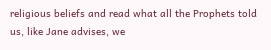religious beliefs and read what all the Prophets told us, like Jane advises, we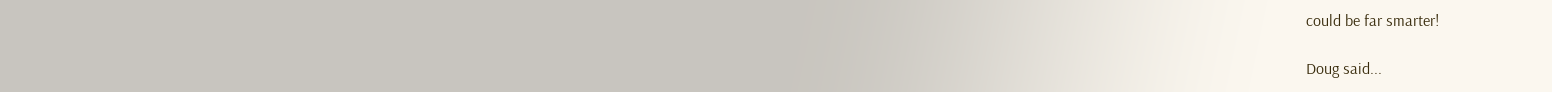could be far smarter!

Doug said...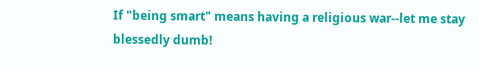If "being smart" means having a religious war--let me stay blessedly dumb!